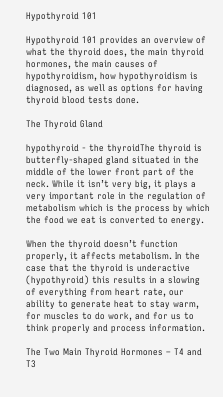Hypothyroid 101

Hypothyroid 101 provides an overview of what the thyroid does, the main thyroid hormones, the main causes of hypothyroidism, how hypothyroidism is diagnosed, as well as options for having thyroid blood tests done.

The Thyroid Gland

hypothyroid - the thyroidThe thyroid is butterfly-shaped gland situated in the middle of the lower front part of the neck. While it isn’t very big, it plays a very important role in the regulation of metabolism which is the process by which the food we eat is converted to energy.

When the thyroid doesn’t function properly, it affects metabolism. In the case that the thyroid is underactive (hypothyroid) this results in a slowing of everything from heart rate, our ability to generate heat to stay warm, for muscles to do work, and for us to think properly and process information.

The Two Main Thyroid Hormones – T4 and T3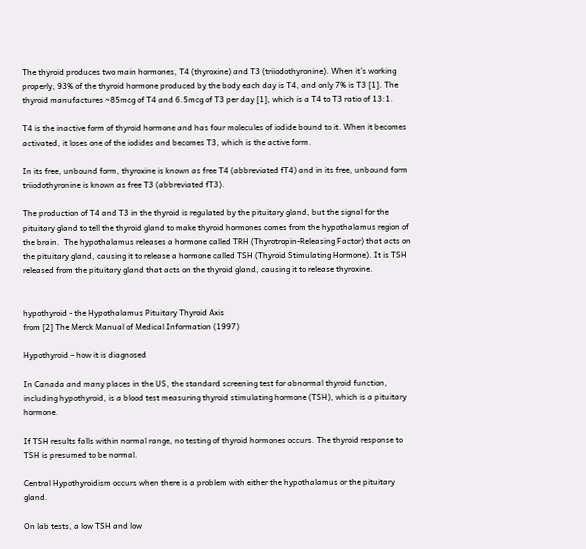The thyroid produces two main hormones, T4 (thyroxine) and T3 (triiodothyronine). When it’s working properly, 93% of the thyroid hormone produced by the body each day is T4, and only 7% is T3 [1]. The thyroid manufactures ~85mcg of T4 and 6.5mcg of T3 per day [1], which is a T4 to T3 ratio of 13:1.

T4 is the inactive form of thyroid hormone and has four molecules of iodide bound to it. When it becomes activated, it loses one of the iodides and becomes T3, which is the active form.

In its free, unbound form, thyroxine is known as free T4 (abbreviated fT4) and in its free, unbound form triiodothyronine is known as free T3 (abbreviated fT3).

The production of T4 and T3 in the thyroid is regulated by the pituitary gland, but the signal for the pituitary gland to tell the thyroid gland to make thyroid hormones comes from the hypothalamus region of the brain.  The hypothalamus releases a hormone called TRH (Thyrotropin-Releasing Factor) that acts on the pituitary gland, causing it to release a hormone called TSH (Thyroid Stimulating Hormone). It is TSH released from the pituitary gland that acts on the thyroid gland, causing it to release thyroxine.


hypothyroid - the Hypothalamus Pituitary Thyroid Axis
from [2] The Merck Manual of Medical Information (1997)

Hypothyroid – how it is diagnosed

In Canada and many places in the US, the standard screening test for abnormal thyroid function, including hypothyroid, is a blood test measuring thyroid stimulating hormone (TSH), which is a pituitary hormone.

If TSH results falls within normal range, no testing of thyroid hormones occurs. The thyroid response to TSH is presumed to be normal.

Central Hypothyroidism occurs when there is a problem with either the hypothalamus or the pituitary gland.

On lab tests, a low TSH and low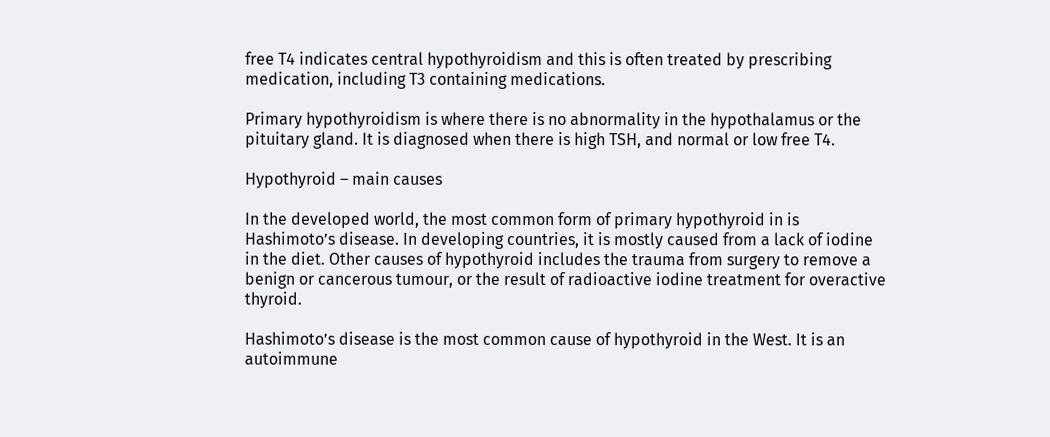free T4 indicates central hypothyroidism and this is often treated by prescribing medication, including T3 containing medications.

Primary hypothyroidism is where there is no abnormality in the hypothalamus or the pituitary gland. It is diagnosed when there is high TSH, and normal or low free T4.

Hypothyroid – main causes

In the developed world, the most common form of primary hypothyroid in is Hashimoto’s disease. In developing countries, it is mostly caused from a lack of iodine in the diet. Other causes of hypothyroid includes the trauma from surgery to remove a benign or cancerous tumour, or the result of radioactive iodine treatment for overactive thyroid.

Hashimoto’s disease is the most common cause of hypothyroid in the West. It is an autoimmune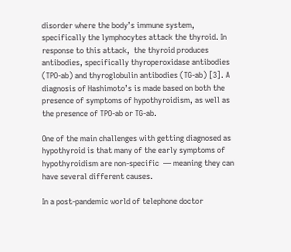disorder where the body’s immune system, specifically the lymphocytes attack the thyroid. In response to this attack,  the thyroid produces antibodies, specifically thyroperoxidase antibodies (TPO-ab) and thyroglobulin antibodies (TG-ab) [3]. A diagnosis of Hashimoto’s is made based on both the presence of symptoms of hypothyroidism, as well as the presence of TPO-ab or TG-ab.

One of the main challenges with getting diagnosed as hypothyroid is that many of the early symptoms of hypothyroidism are non-specific  — meaning they can have several different causes.

In a post-pandemic world of telephone doctor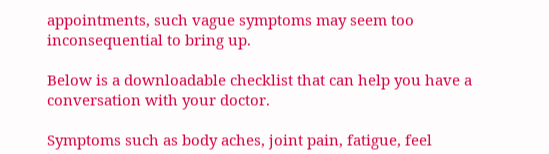appointments, such vague symptoms may seem too inconsequential to bring up.

Below is a downloadable checklist that can help you have a conversation with your doctor.

Symptoms such as body aches, joint pain, fatigue, feel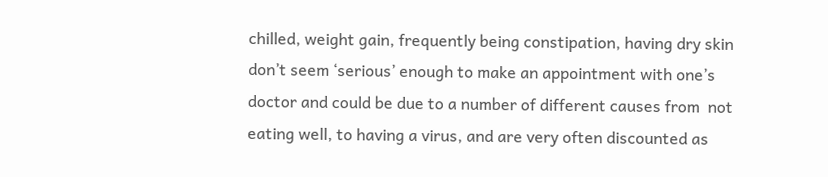chilled, weight gain, frequently being constipation, having dry skin don’t seem ‘serious’ enough to make an appointment with one’s doctor and could be due to a number of different causes from  not eating well, to having a virus, and are very often discounted as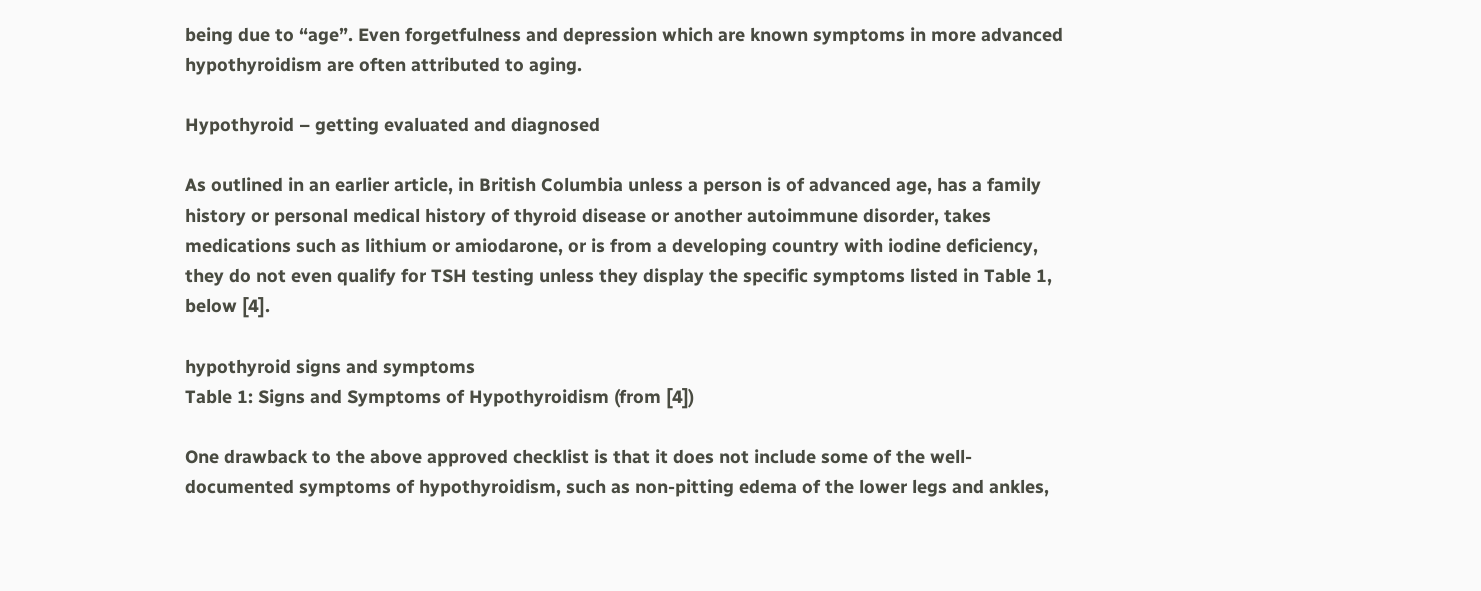being due to “age”. Even forgetfulness and depression which are known symptoms in more advanced hypothyroidism are often attributed to aging.

Hypothyroid – getting evaluated and diagnosed

As outlined in an earlier article, in British Columbia unless a person is of advanced age, has a family history or personal medical history of thyroid disease or another autoimmune disorder, takes medications such as lithium or amiodarone, or is from a developing country with iodine deficiency, they do not even qualify for TSH testing unless they display the specific symptoms listed in Table 1, below [4].

hypothyroid signs and symptoms
Table 1: Signs and Symptoms of Hypothyroidism (from [4])

One drawback to the above approved checklist is that it does not include some of the well-documented symptoms of hypothyroidism, such as non-pitting edema of the lower legs and ankles,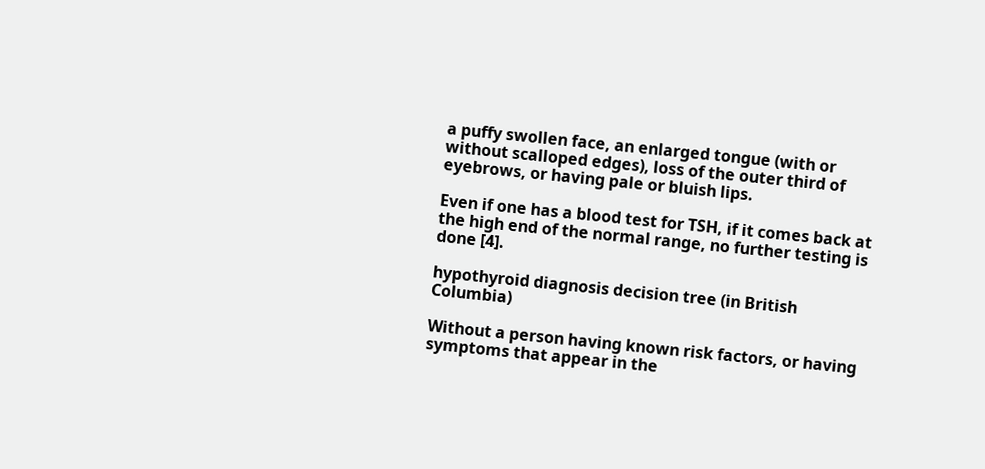a puffy swollen face, an enlarged tongue (with or without scalloped edges), loss of the outer third of eyebrows, or having pale or bluish lips.

Even if one has a blood test for TSH, if it comes back at the high end of the normal range, no further testing is done [4].

hypothyroid diagnosis decision tree (in British Columbia)

Without a person having known risk factors, or having symptoms that appear in the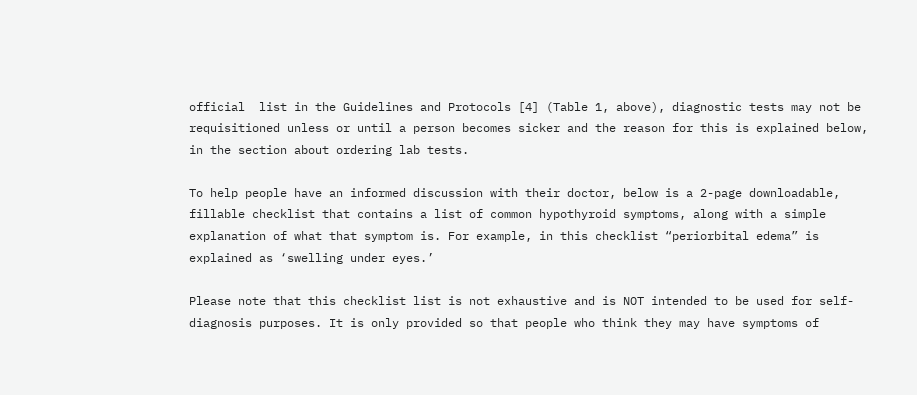official  list in the Guidelines and Protocols [4] (Table 1, above), diagnostic tests may not be requisitioned unless or until a person becomes sicker and the reason for this is explained below, in the section about ordering lab tests.

To help people have an informed discussion with their doctor, below is a 2-page downloadable, fillable checklist that contains a list of common hypothyroid symptoms, along with a simple explanation of what that symptom is. For example, in this checklist “periorbital edema” is explained as ‘swelling under eyes.’

Please note that this checklist list is not exhaustive and is NOT intended to be used for self-diagnosis purposes. It is only provided so that people who think they may have symptoms of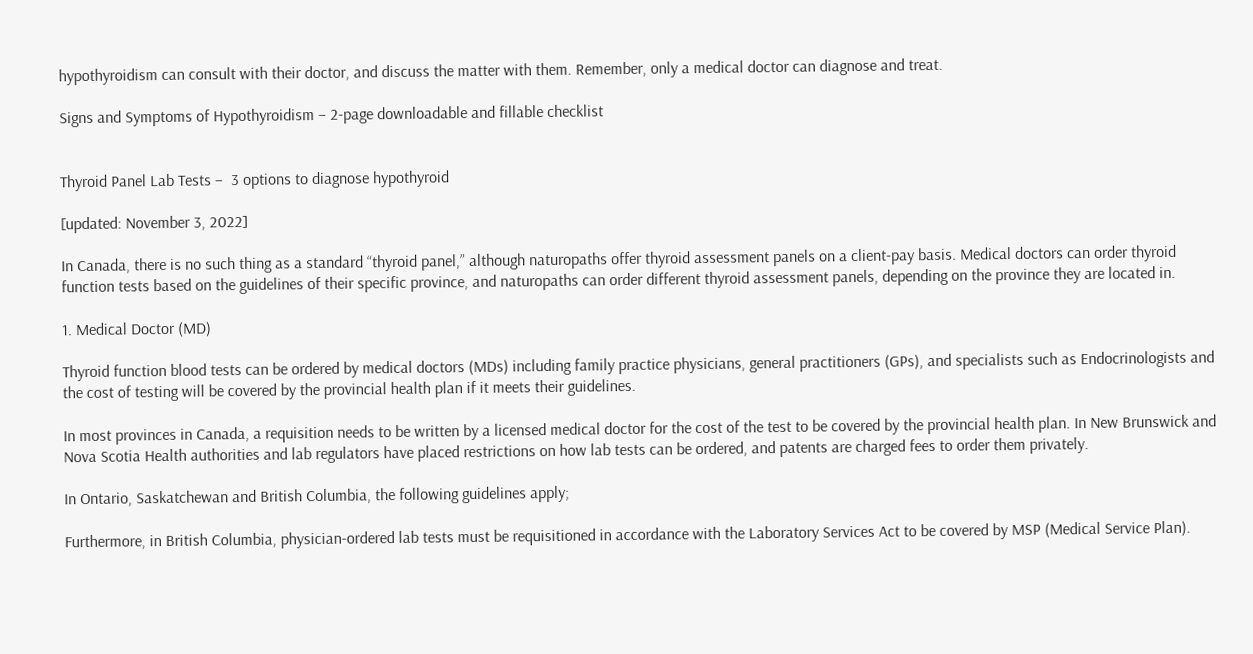hypothyroidism can consult with their doctor, and discuss the matter with them. Remember, only a medical doctor can diagnose and treat.

Signs and Symptoms of Hypothyroidism – 2-page downloadable and fillable checklist


Thyroid Panel Lab Tests –  3 options to diagnose hypothyroid

[updated: November 3, 2022]

In Canada, there is no such thing as a standard “thyroid panel,” although naturopaths offer thyroid assessment panels on a client-pay basis. Medical doctors can order thyroid function tests based on the guidelines of their specific province, and naturopaths can order different thyroid assessment panels, depending on the province they are located in.

1. Medical Doctor (MD)

Thyroid function blood tests can be ordered by medical doctors (MDs) including family practice physicians, general practitioners (GPs), and specialists such as Endocrinologists and the cost of testing will be covered by the provincial health plan if it meets their guidelines.

In most provinces in Canada, a requisition needs to be written by a licensed medical doctor for the cost of the test to be covered by the provincial health plan. In New Brunswick and Nova Scotia Health authorities and lab regulators have placed restrictions on how lab tests can be ordered, and patents are charged fees to order them privately.

In Ontario, Saskatchewan and British Columbia, the following guidelines apply;

Furthermore, in British Columbia, physician-ordered lab tests must be requisitioned in accordance with the Laboratory Services Act to be covered by MSP (Medical Service Plan).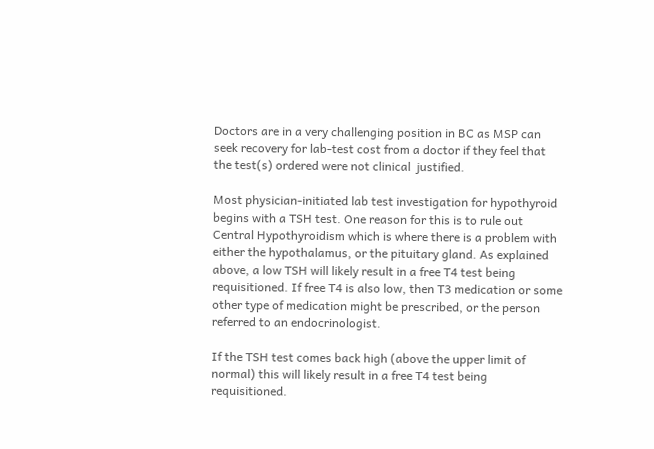Doctors are in a very challenging position in BC as MSP can seek recovery for lab-test cost from a doctor if they feel that the test(s) ordered were not clinical  justified.

Most physician-initiated lab test investigation for hypothyroid begins with a TSH test. One reason for this is to rule out Central Hypothyroidism which is where there is a problem with either the hypothalamus, or the pituitary gland. As explained above, a low TSH will likely result in a free T4 test being requisitioned. If free T4 is also low, then T3 medication or some other type of medication might be prescribed, or the person referred to an endocrinologist.

If the TSH test comes back high (above the upper limit of normal) this will likely result in a free T4 test being requisitioned.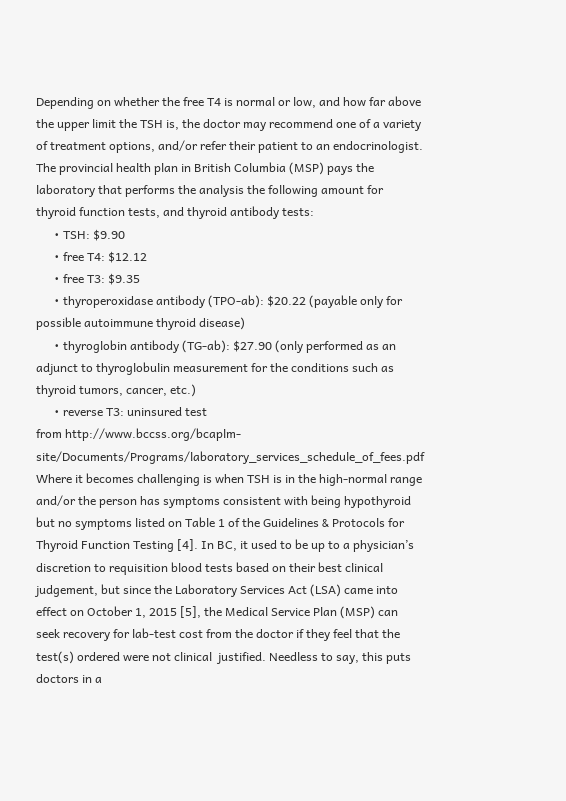Depending on whether the free T4 is normal or low, and how far above the upper limit the TSH is, the doctor may recommend one of a variety of treatment options, and/or refer their patient to an endocrinologist.
The provincial health plan in British Columbia (MSP) pays the laboratory that performs the analysis the following amount for thyroid function tests, and thyroid antibody tests:
      • TSH: $9.90
      • free T4: $12.12
      • free T3: $9.35
      • thyroperoxidase antibody (TPO-ab): $20.22 (payable only for possible autoimmune thyroid disease)
      • thyroglobin antibody (TG-ab): $27.90 (only performed as an adjunct to thyroglobulin measurement for the conditions such as thyroid tumors, cancer, etc.)
      • reverse T3: uninsured test
from http://www.bccss.org/bcaplm-site/Documents/Programs/laboratory_services_schedule_of_fees.pdf
Where it becomes challenging is when TSH is in the high-normal range and/or the person has symptoms consistent with being hypothyroid but no symptoms listed on Table 1 of the Guidelines & Protocols for Thyroid Function Testing [4]. In BC, it used to be up to a physician’s discretion to requisition blood tests based on their best clinical judgement, but since the Laboratory Services Act (LSA) came into effect on October 1, 2015 [5], the Medical Service Plan (MSP) can seek recovery for lab-test cost from the doctor if they feel that the test(s) ordered were not clinical  justified. Needless to say, this puts doctors in a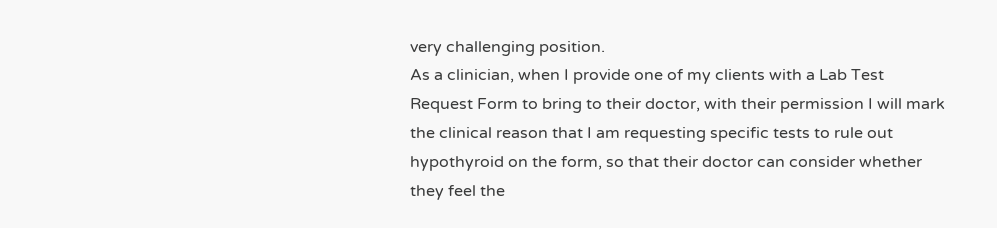very challenging position.
As a clinician, when I provide one of my clients with a Lab Test Request Form to bring to their doctor, with their permission I will mark the clinical reason that I am requesting specific tests to rule out hypothyroid on the form, so that their doctor can consider whether they feel the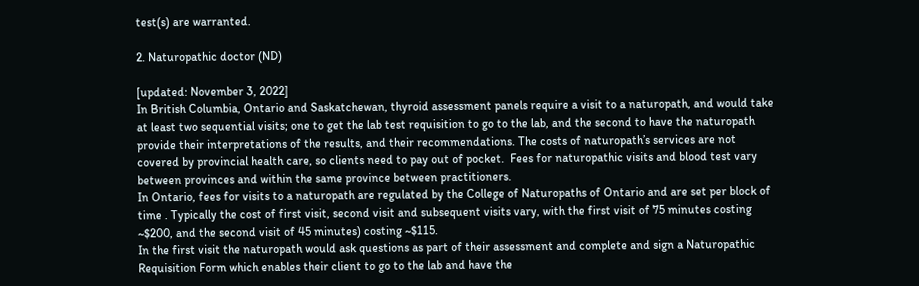test(s) are warranted.

2. Naturopathic doctor (ND)

[updated: November 3, 2022]
In British Columbia, Ontario and Saskatchewan, thyroid assessment panels require a visit to a naturopath, and would take at least two sequential visits; one to get the lab test requisition to go to the lab, and the second to have the naturopath provide their interpretations of the results, and their recommendations. The costs of naturopath’s services are not covered by provincial health care, so clients need to pay out of pocket.  Fees for naturopathic visits and blood test vary between provinces and within the same province between practitioners.
In Ontario, fees for visits to a naturopath are regulated by the College of Naturopaths of Ontario and are set per block of time . Typically the cost of first visit, second visit and subsequent visits vary, with the first visit of 75 minutes costing ~$200, and the second visit of 45 minutes) costing ~$115.
In the first visit the naturopath would ask questions as part of their assessment and complete and sign a Naturopathic Requisition Form which enables their client to go to the lab and have the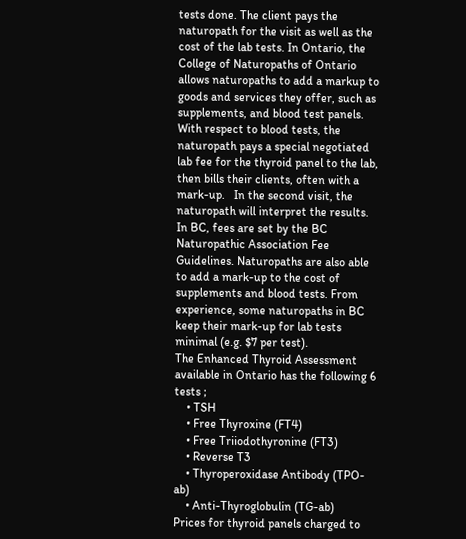tests done. The client pays the naturopath for the visit as well as the cost of the lab tests. In Ontario, the College of Naturopaths of Ontario allows naturopaths to add a markup to goods and services they offer, such as supplements, and blood test panels. With respect to blood tests, the naturopath pays a special negotiated lab fee for the thyroid panel to the lab, then bills their clients, often with a mark-up.   In the second visit, the naturopath will interpret the results.
In BC, fees are set by the BC Naturopathic Association Fee Guidelines. Naturopaths are also able to add a mark-up to the cost of supplements and blood tests. From experience, some naturopaths in BC keep their mark-up for lab tests minimal (e.g. $7 per test).
The Enhanced Thyroid Assessment available in Ontario has the following 6 tests ;
    • TSH
    • Free Thyroxine (FT4)
    • Free Triiodothyronine (FT3)
    • Reverse T3
    • Thyroperoxidase Antibody (TPO-ab)
    • Anti-Thyroglobulin (TG-ab)
Prices for thyroid panels charged to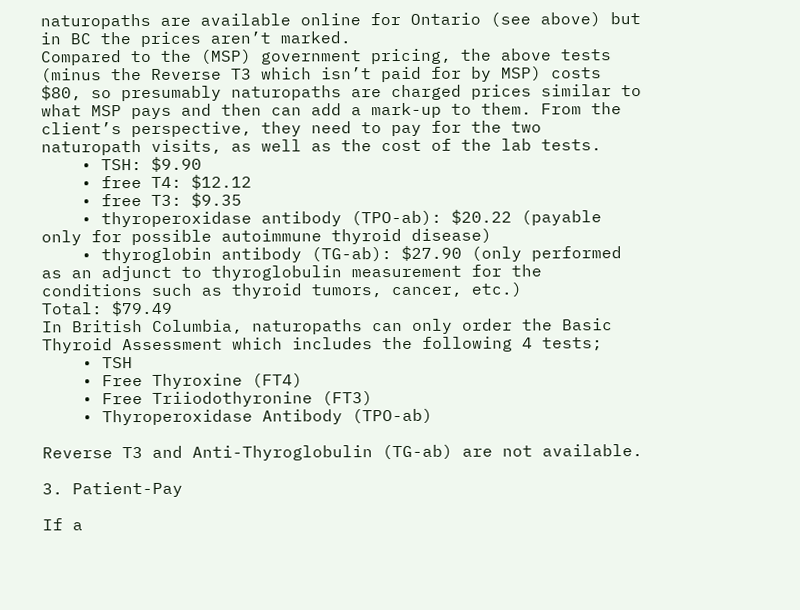naturopaths are available online for Ontario (see above) but in BC the prices aren’t marked.
Compared to the (MSP) government pricing, the above tests (minus the Reverse T3 which isn’t paid for by MSP) costs $80, so presumably naturopaths are charged prices similar to what MSP pays and then can add a mark-up to them. From the client’s perspective, they need to pay for the two naturopath visits, as well as the cost of the lab tests.
    • TSH: $9.90
    • free T4: $12.12
    • free T3: $9.35
    • thyroperoxidase antibody (TPO-ab): $20.22 (payable only for possible autoimmune thyroid disease)
    • thyroglobin antibody (TG-ab): $27.90 (only performed as an adjunct to thyroglobulin measurement for the conditions such as thyroid tumors, cancer, etc.)
Total: $79.49
In British Columbia, naturopaths can only order the Basic Thyroid Assessment which includes the following 4 tests;
    • TSH
    • Free Thyroxine (FT4)
    • Free Triiodothyronine (FT3)
    • Thyroperoxidase Antibody (TPO-ab)

Reverse T3 and Anti-Thyroglobulin (TG-ab) are not available.

3. Patient-Pay

If a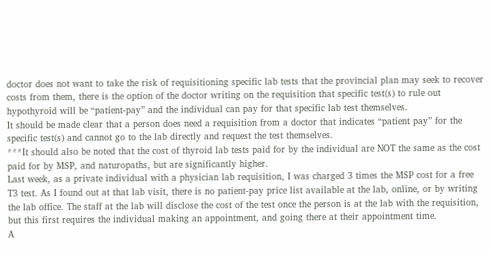doctor does not want to take the risk of requisitioning specific lab tests that the provincial plan may seek to recover costs from them, there is the option of the doctor writing on the requisition that specific test(s) to rule out hypothyroid will be “patient-pay” and the individual can pay for that specific lab test themselves.
It should be made clear that a person does need a requisition from a doctor that indicates “patient pay” for the specific test(s) and cannot go to the lab directly and request the test themselves.
***It should also be noted that the cost of thyroid lab tests paid for by the individual are NOT the same as the cost paid for by MSP, and naturopaths, but are significantly higher.
Last week, as a private individual with a physician lab requisition, I was charged 3 times the MSP cost for a free T3 test. As I found out at that lab visit, there is no patient-pay price list available at the lab, online, or by writing the lab office. The staff at the lab will disclose the cost of the test once the person is at the lab with the requisition, but this first requires the individual making an appointment, and going there at their appointment time.
A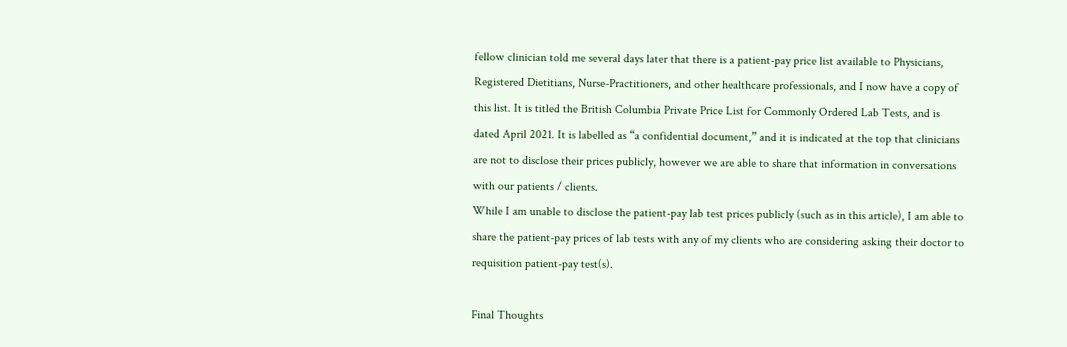fellow clinician told me several days later that there is a patient-pay price list available to Physicians, Registered Dietitians, Nurse-Practitioners, and other healthcare professionals, and I now have a copy of this list. It is titled the British Columbia Private Price List for Commonly Ordered Lab Tests, and is dated April 2021. It is labelled as “a confidential document,” and it is indicated at the top that clinicians are not to disclose their prices publicly, however we are able to share that information in conversations with our patients / clients.
While I am unable to disclose the patient-pay lab test prices publicly (such as in this article), I am able to share the patient-pay prices of lab tests with any of my clients who are considering asking their doctor to requisition patient-pay test(s).

Final Thoughts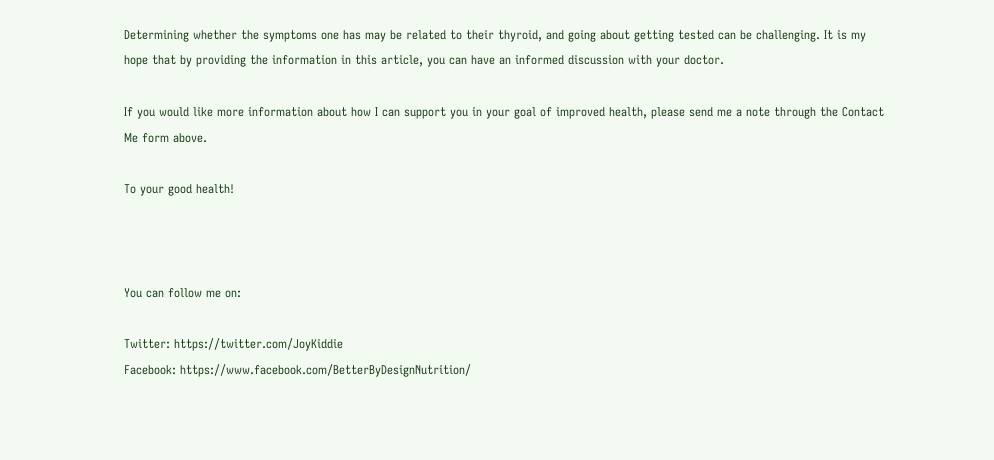Determining whether the symptoms one has may be related to their thyroid, and going about getting tested can be challenging. It is my hope that by providing the information in this article, you can have an informed discussion with your doctor.

If you would like more information about how I can support you in your goal of improved health, please send me a note through the Contact Me form above.

To your good health!



You can follow me on:

Twitter: https://twitter.com/JoyKiddie
Facebook: https://www.facebook.com/BetterByDesignNutrition/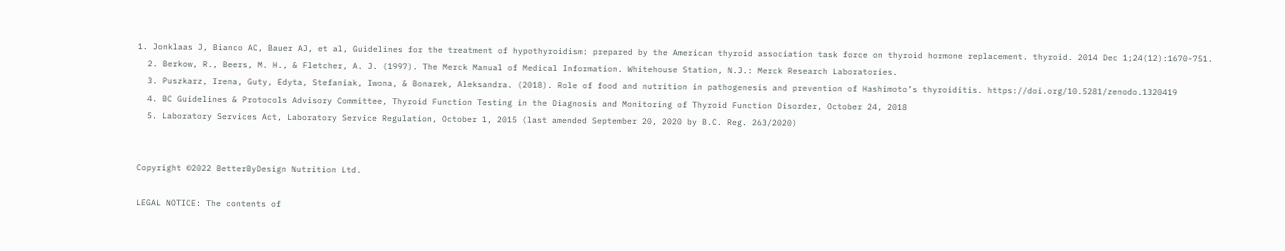1. Jonklaas J, Bianco AC, Bauer AJ, et al, Guidelines for the treatment of hypothyroidism: prepared by the American thyroid association task force on thyroid hormone replacement. thyroid. 2014 Dec 1;24(12):1670-751.
  2. Berkow, R., Beers, M. H., & Fletcher, A. J. (1997). The Merck Manual of Medical Information. Whitehouse Station, N.J.: Merck Research Laboratories.
  3. Puszkarz, Irena, Guty, Edyta, Stefaniak, Iwona, & Bonarek, Aleksandra. (2018). Role of food and nutrition in pathogenesis and prevention of Hashimoto’s thyroiditis. https://doi.org/10.5281/zenodo.1320419
  4. BC Guidelines & Protocols Advisory Committee, Thyroid Function Testing in the Diagnosis and Monitoring of Thyroid Function Disorder, October 24, 2018
  5. Laboratory Services Act, Laboratory Service Regulation, October 1, 2015 (last amended September 20, 2020 by B.C. Reg. 263/2020)


Copyright ©2022 BetterByDesign Nutrition Ltd.

LEGAL NOTICE: The contents of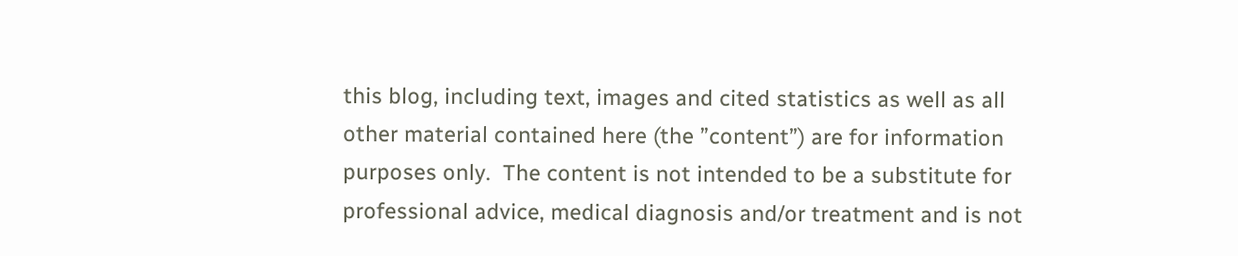this blog, including text, images and cited statistics as well as all other material contained here (the ”content”) are for information purposes only.  The content is not intended to be a substitute for professional advice, medical diagnosis and/or treatment and is not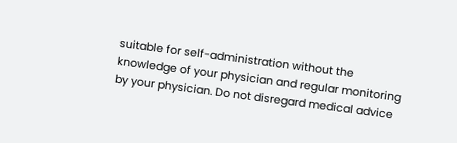suitable for self-administration without the knowledge of your physician and regular monitoring by your physician. Do not disregard medical advice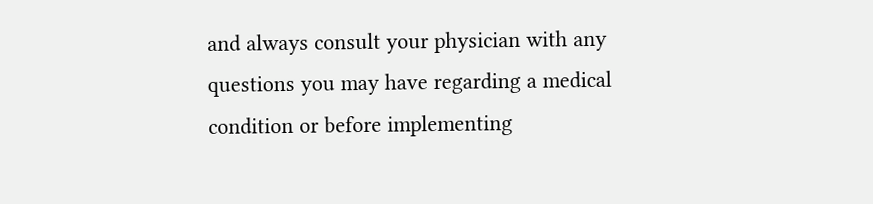and always consult your physician with any questions you may have regarding a medical condition or before implementing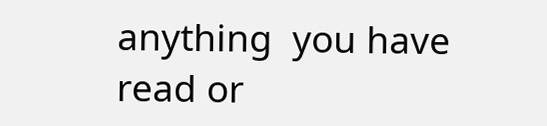anything  you have read or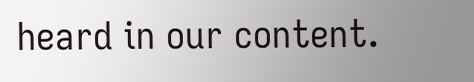heard in our content.